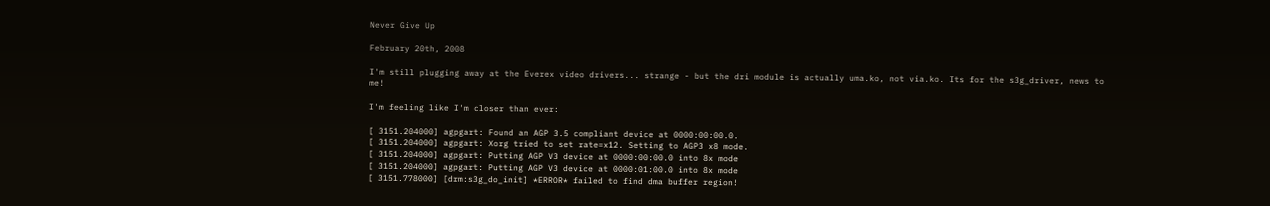Never Give Up

February 20th, 2008

I'm still plugging away at the Everex video drivers... strange - but the dri module is actually uma.ko, not via.ko. Its for the s3g_driver, news to me!

I'm feeling like I'm closer than ever:

[ 3151.204000] agpgart: Found an AGP 3.5 compliant device at 0000:00:00.0.
[ 3151.204000] agpgart: Xorg tried to set rate=x12. Setting to AGP3 x8 mode.
[ 3151.204000] agpgart: Putting AGP V3 device at 0000:00:00.0 into 8x mode
[ 3151.204000] agpgart: Putting AGP V3 device at 0000:01:00.0 into 8x mode
[ 3151.778000] [drm:s3g_do_init] *ERROR* failed to find dma buffer region!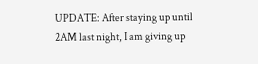UPDATE: After staying up until 2AM last night, I am giving up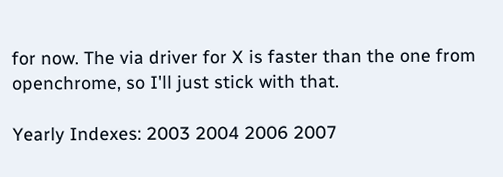for now. The via driver for X is faster than the one from openchrome, so I'll just stick with that.

Yearly Indexes: 2003 2004 2006 2007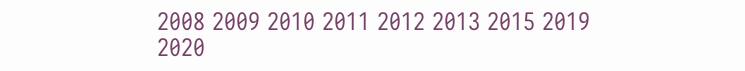2008 2009 2010 2011 2012 2013 2015 2019 2020